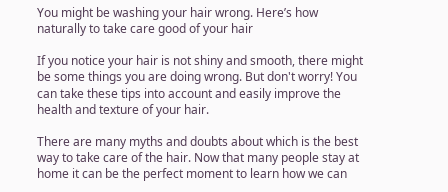You might be washing your hair wrong. Here’s how naturally to take care good of your hair

If you notice your hair is not shiny and smooth, there might be some things you are doing wrong. But don't worry! You can take these tips into account and easily improve the health and texture of your hair.

There are many myths and doubts about which is the best way to take care of the hair. Now that many people stay at home it can be the perfect moment to learn how we can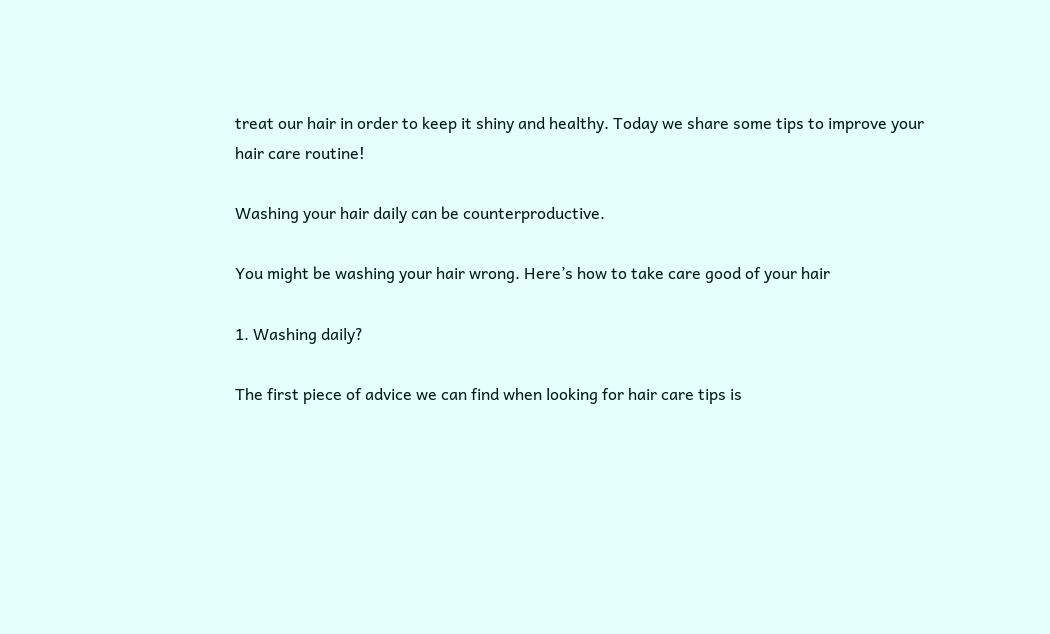treat our hair in order to keep it shiny and healthy. Today we share some tips to improve your hair care routine!

Washing your hair daily can be counterproductive.

You might be washing your hair wrong. Here’s how to take care good of your hair

1. Washing daily?

The first piece of advice we can find when looking for hair care tips is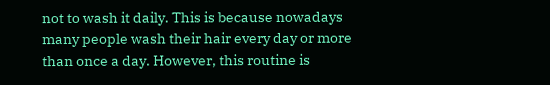not to wash it daily. This is because nowadays many people wash their hair every day or more than once a day. However, this routine is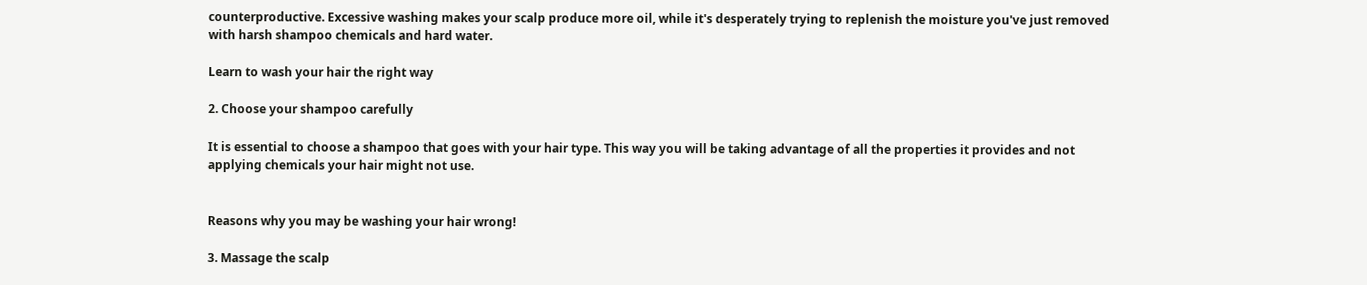counterproductive. Excessive washing makes your scalp produce more oil, while it's desperately trying to replenish the moisture you've just removed with harsh shampoo chemicals and hard water.

Learn to wash your hair the right way

2. Choose your shampoo carefully

It is essential to choose a shampoo that goes with your hair type. This way you will be taking advantage of all the properties it provides and not applying chemicals your hair might not use.


Reasons why you may be washing your hair wrong!

3. Massage the scalp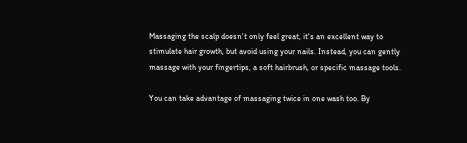Massaging the scalp doesn't only feel great, it's an excellent way to stimulate hair growth, but avoid using your nails. Instead, you can gently massage with your fingertips, a soft hairbrush, or specific massage tools.

You can take advantage of massaging twice in one wash too. By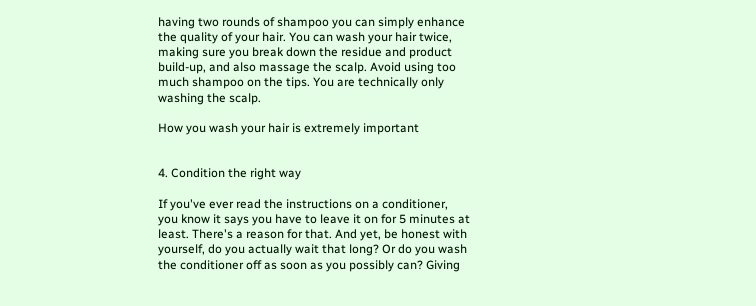having two rounds of shampoo you can simply enhance the quality of your hair. You can wash your hair twice, making sure you break down the residue and product build-up, and also massage the scalp. Avoid using too much shampoo on the tips. You are technically only washing the scalp.

How you wash your hair is extremely important


4. Condition the right way

If you've ever read the instructions on a conditioner, you know it says you have to leave it on for 5 minutes at least. There's a reason for that. And yet, be honest with yourself, do you actually wait that long? Or do you wash the conditioner off as soon as you possibly can? Giving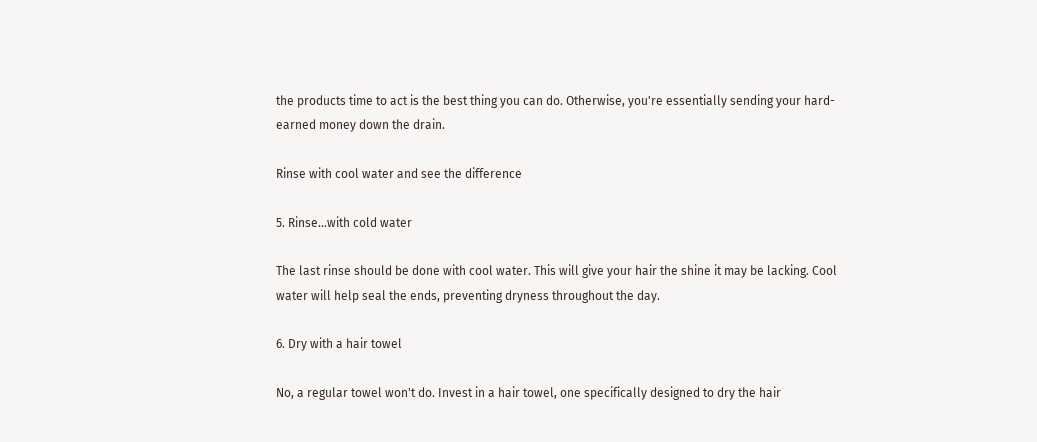the products time to act is the best thing you can do. Otherwise, you're essentially sending your hard-earned money down the drain.

Rinse with cool water and see the difference

5. Rinse...with cold water

The last rinse should be done with cool water. This will give your hair the shine it may be lacking. Cool water will help seal the ends, preventing dryness throughout the day.

6. Dry with a hair towel

No, a regular towel won't do. Invest in a hair towel, one specifically designed to dry the hair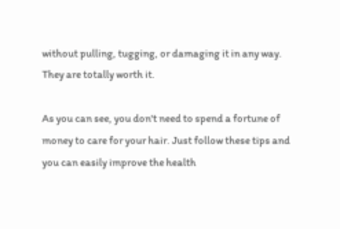without pulling, tugging, or damaging it in any way. They are totally worth it.

As you can see, you don't need to spend a fortune of money to care for your hair. Just follow these tips and you can easily improve the health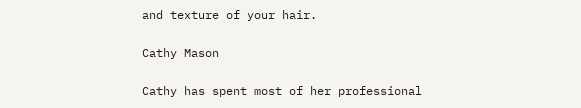and texture of your hair.

Cathy Mason

Cathy has spent most of her professional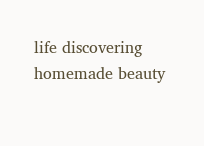life discovering homemade beauty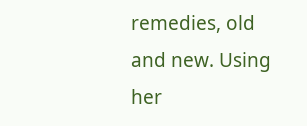remedies, old and new. Using her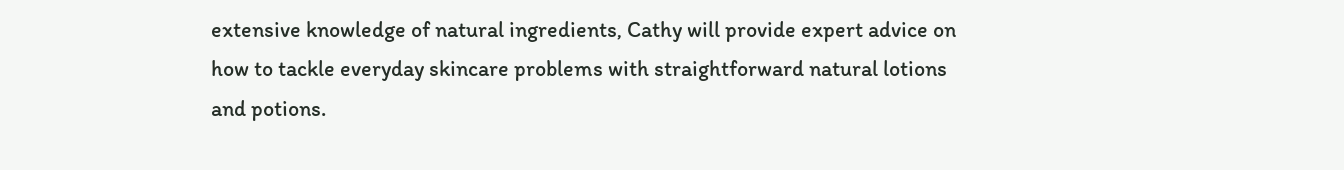extensive knowledge of natural ingredients, Cathy will provide expert advice on how to tackle everyday skincare problems with straightforward natural lotions and potions.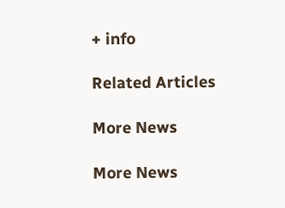+ info

Related Articles

More News

More News